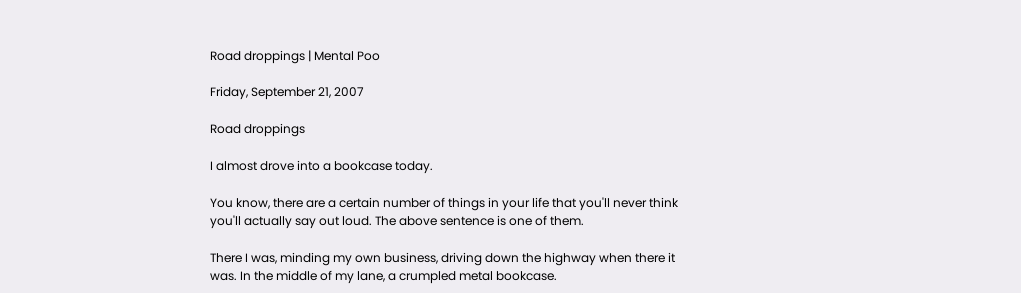Road droppings | Mental Poo

Friday, September 21, 2007

Road droppings

I almost drove into a bookcase today.

You know, there are a certain number of things in your life that you'll never think you'll actually say out loud. The above sentence is one of them.

There I was, minding my own business, driving down the highway when there it was. In the middle of my lane, a crumpled metal bookcase.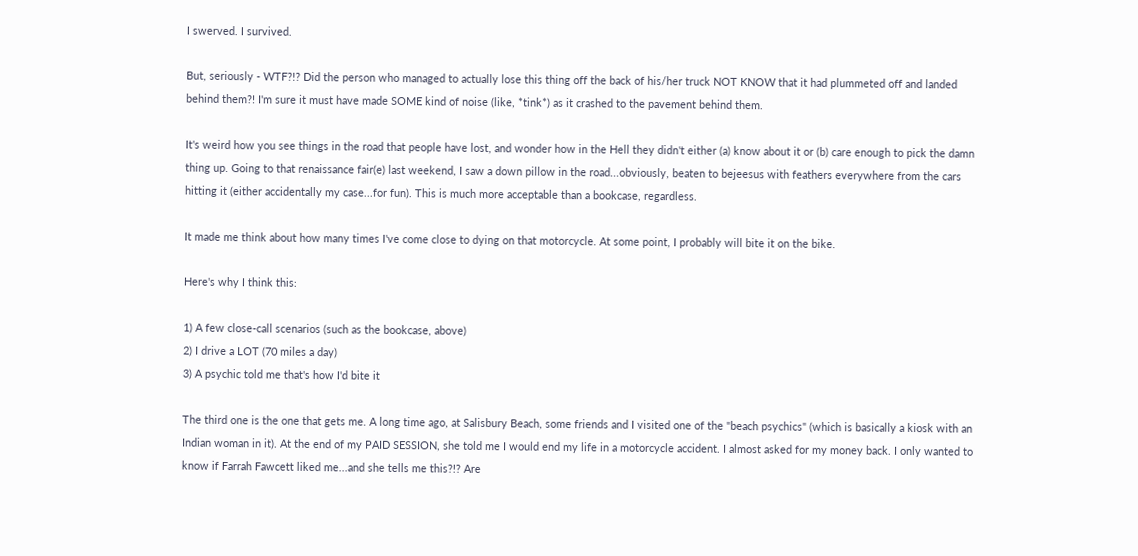I swerved. I survived.

But, seriously - WTF?!? Did the person who managed to actually lose this thing off the back of his/her truck NOT KNOW that it had plummeted off and landed behind them?! I'm sure it must have made SOME kind of noise (like, *tink*) as it crashed to the pavement behind them.

It's weird how you see things in the road that people have lost, and wonder how in the Hell they didn't either (a) know about it or (b) care enough to pick the damn thing up. Going to that renaissance fair(e) last weekend, I saw a down pillow in the road...obviously, beaten to bejeesus with feathers everywhere from the cars hitting it (either accidentally my case...for fun). This is much more acceptable than a bookcase, regardless.

It made me think about how many times I've come close to dying on that motorcycle. At some point, I probably will bite it on the bike.

Here's why I think this:

1) A few close-call scenarios (such as the bookcase, above)
2) I drive a LOT (70 miles a day)
3) A psychic told me that's how I'd bite it

The third one is the one that gets me. A long time ago, at Salisbury Beach, some friends and I visited one of the "beach psychics" (which is basically a kiosk with an Indian woman in it). At the end of my PAID SESSION, she told me I would end my life in a motorcycle accident. I almost asked for my money back. I only wanted to know if Farrah Fawcett liked me...and she tells me this?!? Are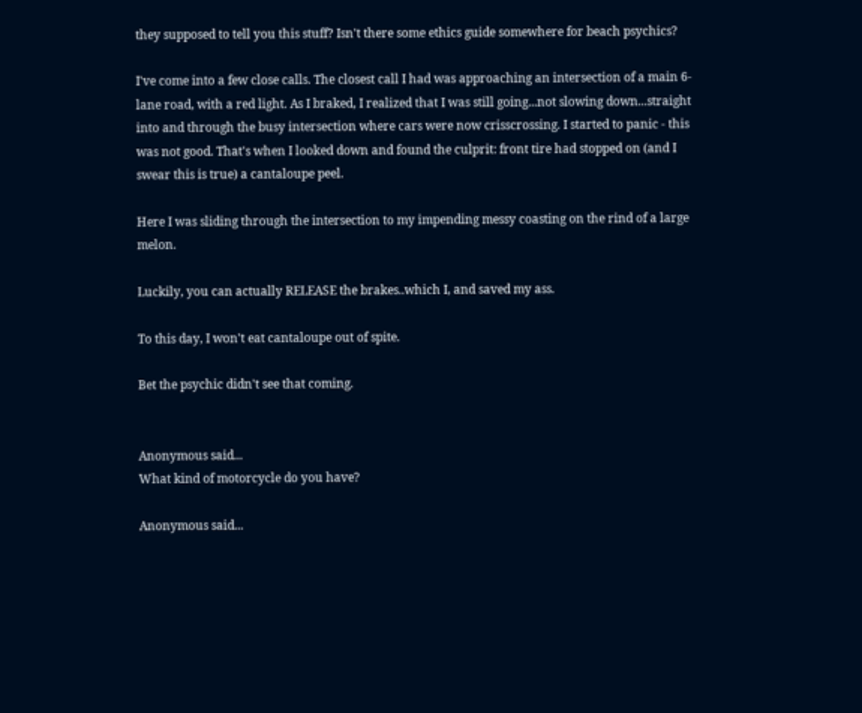they supposed to tell you this stuff? Isn't there some ethics guide somewhere for beach psychics?

I've come into a few close calls. The closest call I had was approaching an intersection of a main 6-lane road, with a red light. As I braked, I realized that I was still going...not slowing down...straight into and through the busy intersection where cars were now crisscrossing. I started to panic - this was not good. That's when I looked down and found the culprit: front tire had stopped on (and I swear this is true) a cantaloupe peel.

Here I was sliding through the intersection to my impending messy coasting on the rind of a large melon.

Luckily, you can actually RELEASE the brakes..which I, and saved my ass.

To this day, I won't eat cantaloupe out of spite.

Bet the psychic didn't see that coming.


Anonymous said...
What kind of motorcycle do you have?

Anonymous said...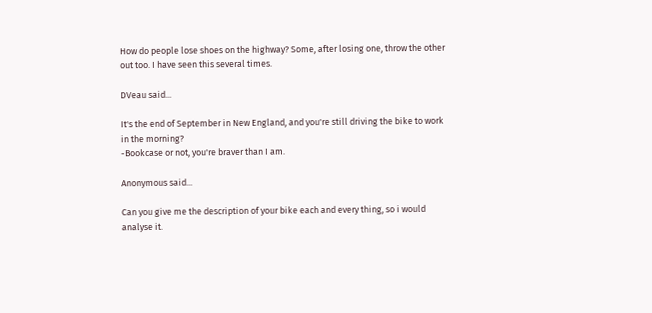How do people lose shoes on the highway? Some, after losing one, throw the other out too. I have seen this several times.

DVeau said...

It's the end of September in New England, and you're still driving the bike to work in the morning?
-Bookcase or not, you're braver than I am.

Anonymous said...

Can you give me the description of your bike each and every thing, so i would analyse it.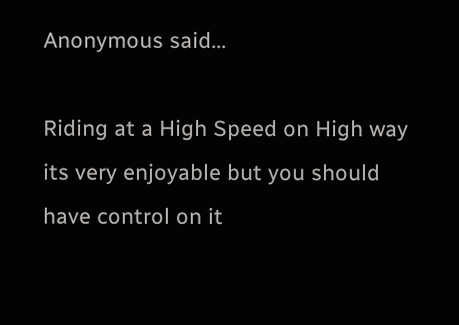Anonymous said...

Riding at a High Speed on High way its very enjoyable but you should have control on it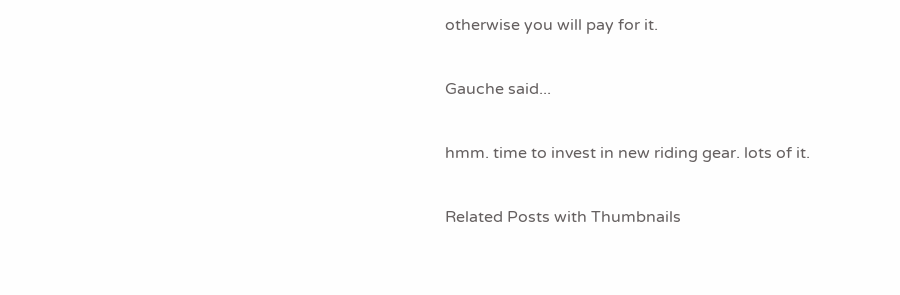otherwise you will pay for it.

Gauche said...

hmm. time to invest in new riding gear. lots of it.

Related Posts with Thumbnails